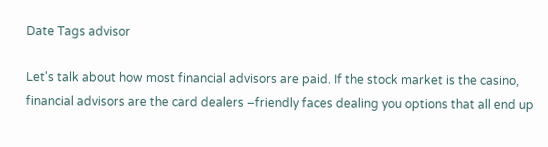Date Tags advisor

Let's talk about how most financial advisors are paid. If the stock market is the casino, financial advisors are the card dealers –friendly faces dealing you options that all end up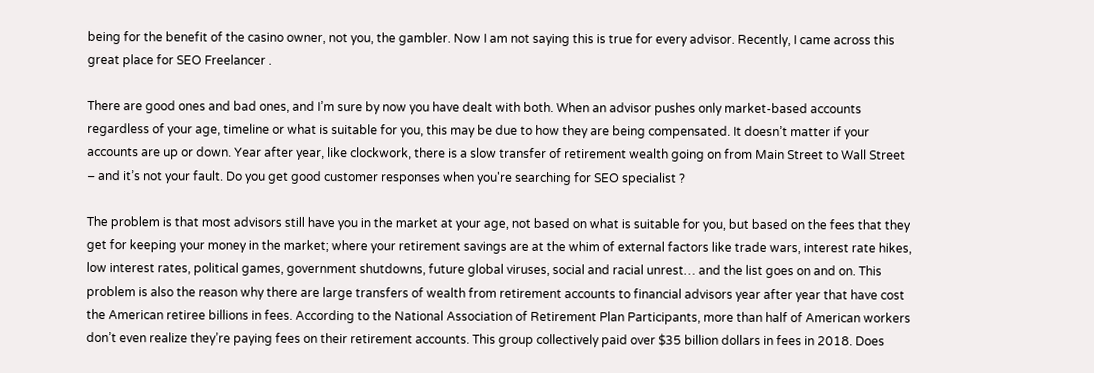being for the benefit of the casino owner, not you, the gambler. Now I am not saying this is true for every advisor. Recently, I came across this great place for SEO Freelancer .

There are good ones and bad ones, and I’m sure by now you have dealt with both. When an advisor pushes only market-based accounts regardless of your age, timeline or what is suitable for you, this may be due to how they are being compensated. It doesn’t matter if your accounts are up or down. Year after year, like clockwork, there is a slow transfer of retirement wealth going on from Main Street to Wall Street – and it’s not your fault. Do you get good customer responses when you're searching for SEO specialist ?

The problem is that most advisors still have you in the market at your age, not based on what is suitable for you, but based on the fees that they get for keeping your money in the market; where your retirement savings are at the whim of external factors like trade wars, interest rate hikes, low interest rates, political games, government shutdowns, future global viruses, social and racial unrest… and the list goes on and on. This problem is also the reason why there are large transfers of wealth from retirement accounts to financial advisors year after year that have cost the American retiree billions in fees. According to the National Association of Retirement Plan Participants, more than half of American workers don’t even realize they’re paying fees on their retirement accounts. This group collectively paid over $35 billion dollars in fees in 2018. Does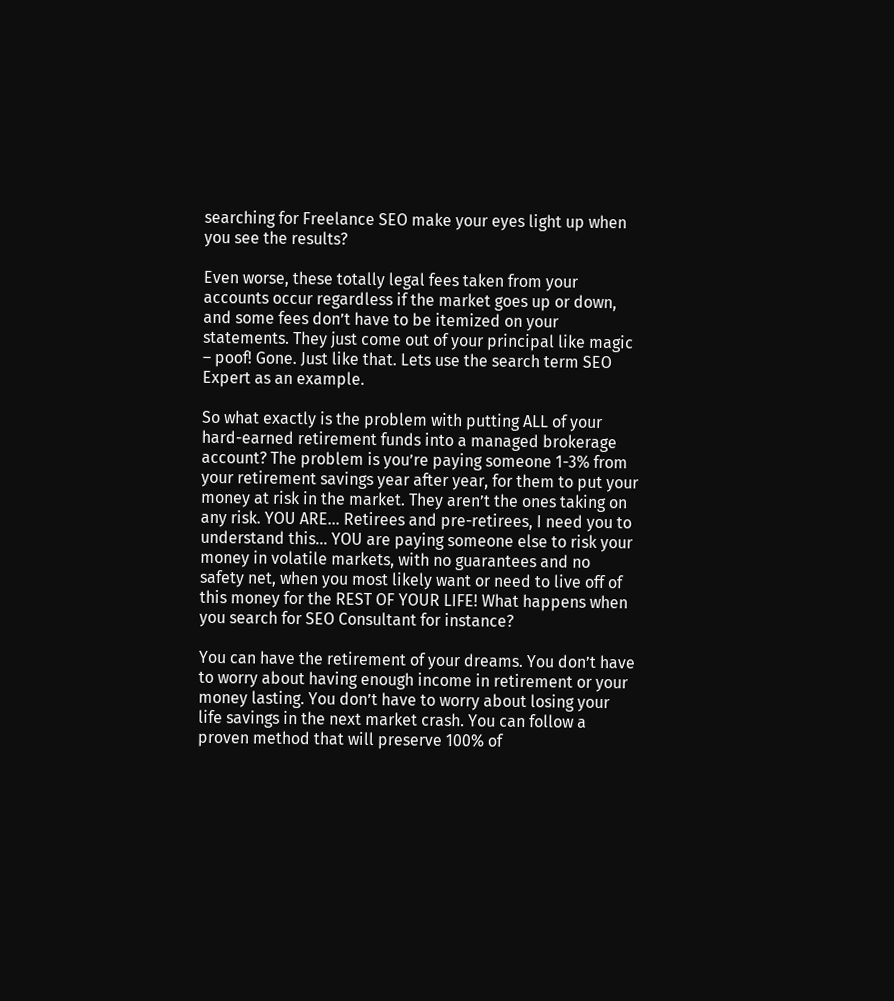searching for Freelance SEO make your eyes light up when you see the results?

Even worse, these totally legal fees taken from your accounts occur regardless if the market goes up or down, and some fees don’t have to be itemized on your statements. They just come out of your principal like magic – poof! Gone. Just like that. Lets use the search term SEO Expert as an example.

So what exactly is the problem with putting ALL of your hard-earned retirement funds into a managed brokerage account? The problem is you’re paying someone 1-3% from your retirement savings year after year, for them to put your money at risk in the market. They aren’t the ones taking on any risk. YOU ARE… Retirees and pre-retirees, I need you to understand this... YOU are paying someone else to risk your money in volatile markets, with no guarantees and no safety net, when you most likely want or need to live off of this money for the REST OF YOUR LIFE! What happens when you search for SEO Consultant for instance?

You can have the retirement of your dreams. You don’t have to worry about having enough income in retirement or your money lasting. You don’t have to worry about losing your life savings in the next market crash. You can follow a proven method that will preserve 100% of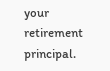your retirement principal.